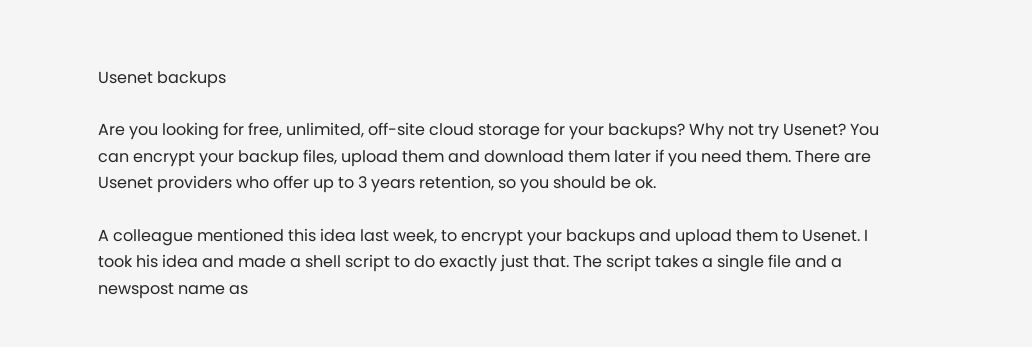Usenet backups

Are you looking for free, unlimited, off-site cloud storage for your backups? Why not try Usenet? You can encrypt your backup files, upload them and download them later if you need them. There are Usenet providers who offer up to 3 years retention, so you should be ok.

A colleague mentioned this idea last week, to encrypt your backups and upload them to Usenet. I took his idea and made a shell script to do exactly just that. The script takes a single file and a newspost name as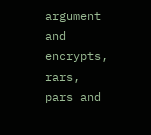argument and encrypts, rars, pars and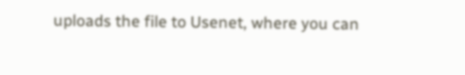uploads the file to Usenet, where you can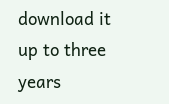download it up to three years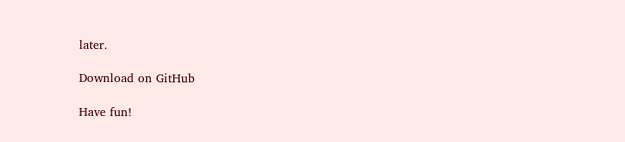later.

Download on GitHub

Have fun!